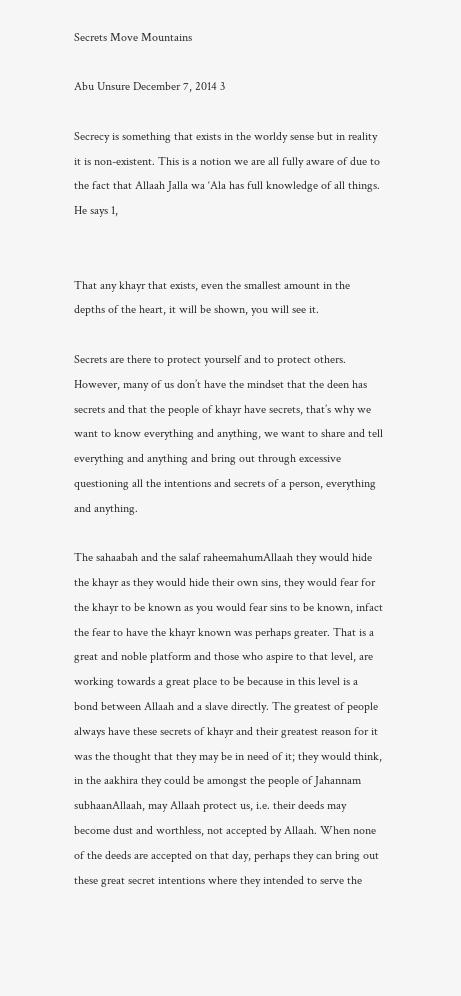Secrets Move Mountains

Abu Unsure December 7, 2014 3

Secrecy is something that exists in the worldy sense but in reality it is non-existent. This is a notion we are all fully aware of due to the fact that Allaah Jalla wa ‘Ala has full knowledge of all things. He says 1,


That any khayr that exists, even the smallest amount in the depths of the heart, it will be shown, you will see it.

Secrets are there to protect yourself and to protect others. However, many of us don’t have the mindset that the deen has secrets and that the people of khayr have secrets, that’s why we want to know everything and anything, we want to share and tell everything and anything and bring out through excessive questioning all the intentions and secrets of a person, everything and anything.

The sahaabah and the salaf raheemahumAllaah they would hide the khayr as they would hide their own sins, they would fear for the khayr to be known as you would fear sins to be known, infact the fear to have the khayr known was perhaps greater. That is a great and noble platform and those who aspire to that level, are working towards a great place to be because in this level is a bond between Allaah and a slave directly. The greatest of people always have these secrets of khayr and their greatest reason for it was the thought that they may be in need of it; they would think, in the aakhira they could be amongst the people of Jahannam subhaanAllaah, may Allaah protect us, i.e. their deeds may become dust and worthless, not accepted by Allaah. When none of the deeds are accepted on that day, perhaps they can bring out these great secret intentions where they intended to serve the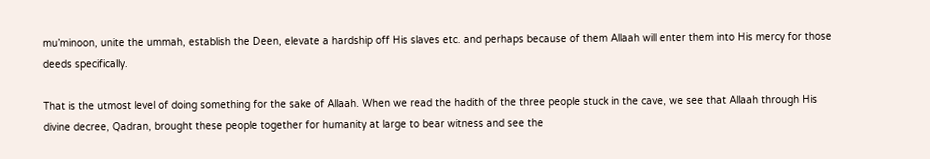mu’minoon, unite the ummah, establish the Deen, elevate a hardship off His slaves etc. and perhaps because of them Allaah will enter them into His mercy for those deeds specifically.

That is the utmost level of doing something for the sake of Allaah. When we read the hadith of the three people stuck in the cave, we see that Allaah through His divine decree, Qadran, brought these people together for humanity at large to bear witness and see the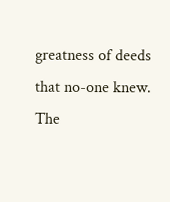greatness of deeds that no-one knew. The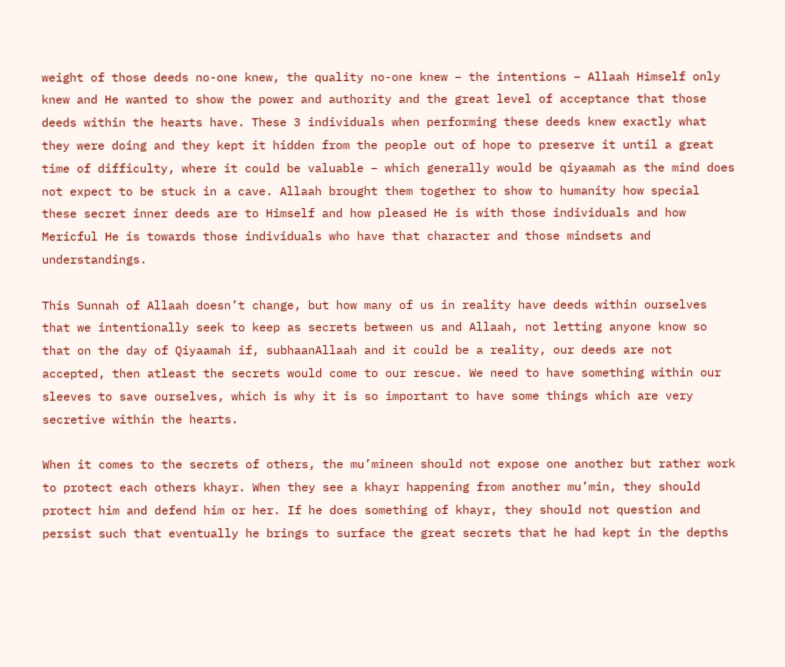weight of those deeds no-one knew, the quality no-one knew – the intentions – Allaah Himself only knew and He wanted to show the power and authority and the great level of acceptance that those deeds within the hearts have. These 3 individuals when performing these deeds knew exactly what they were doing and they kept it hidden from the people out of hope to preserve it until a great time of difficulty, where it could be valuable – which generally would be qiyaamah as the mind does not expect to be stuck in a cave. Allaah brought them together to show to humanity how special these secret inner deeds are to Himself and how pleased He is with those individuals and how Mericful He is towards those individuals who have that character and those mindsets and understandings.

This Sunnah of Allaah doesn’t change, but how many of us in reality have deeds within ourselves that we intentionally seek to keep as secrets between us and Allaah, not letting anyone know so that on the day of Qiyaamah if, subhaanAllaah and it could be a reality, our deeds are not accepted, then atleast the secrets would come to our rescue. We need to have something within our sleeves to save ourselves, which is why it is so important to have some things which are very secretive within the hearts.

When it comes to the secrets of others, the mu’mineen should not expose one another but rather work to protect each others khayr. When they see a khayr happening from another mu’min, they should protect him and defend him or her. If he does something of khayr, they should not question and persist such that eventually he brings to surface the great secrets that he had kept in the depths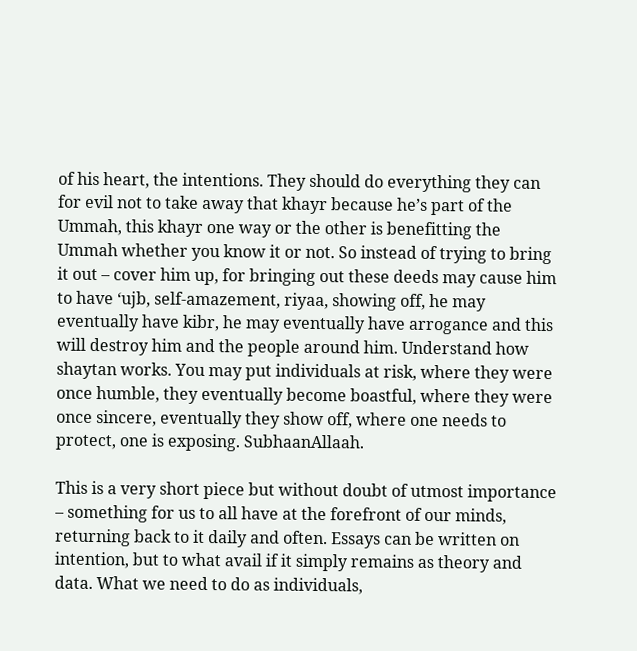of his heart, the intentions. They should do everything they can for evil not to take away that khayr because he’s part of the Ummah, this khayr one way or the other is benefitting the Ummah whether you know it or not. So instead of trying to bring it out – cover him up, for bringing out these deeds may cause him to have ‘ujb, self-amazement, riyaa, showing off, he may eventually have kibr, he may eventually have arrogance and this will destroy him and the people around him. Understand how shaytan works. You may put individuals at risk, where they were once humble, they eventually become boastful, where they were once sincere, eventually they show off, where one needs to protect, one is exposing. SubhaanAllaah.

This is a very short piece but without doubt of utmost importance – something for us to all have at the forefront of our minds, returning back to it daily and often. Essays can be written on intention, but to what avail if it simply remains as theory and data. What we need to do as individuals,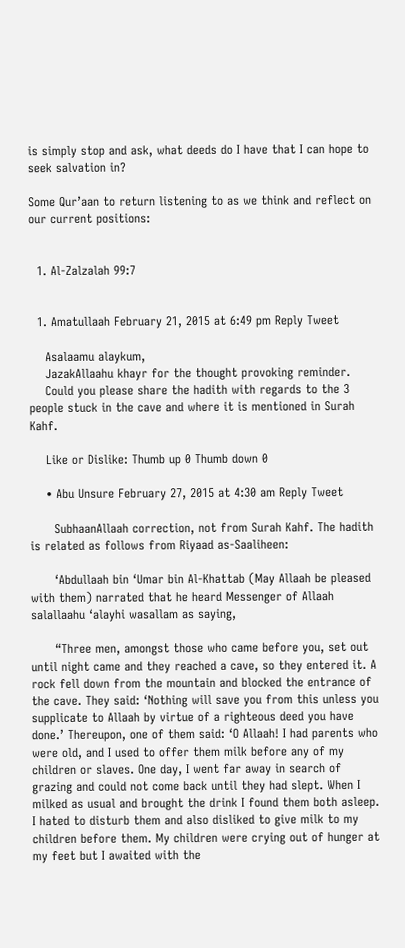is simply stop and ask, what deeds do I have that I can hope to seek salvation in?

Some Qur’aan to return listening to as we think and reflect on our current positions:


  1. Al-Zalzalah 99:7


  1. Amatullaah February 21, 2015 at 6:49 pm Reply Tweet

    Asalaamu alaykum,
    JazakAllaahu khayr for the thought provoking reminder.
    Could you please share the hadith with regards to the 3 people stuck in the cave and where it is mentioned in Surah Kahf.

    Like or Dislike: Thumb up 0 Thumb down 0

    • Abu Unsure February 27, 2015 at 4:30 am Reply Tweet

      SubhaanAllaah correction, not from Surah Kahf. The hadith is related as follows from Riyaad as-Saaliheen:

      ‘Abdullaah bin ‘Umar bin Al-Khattab (May Allaah be pleased with them) narrated that he heard Messenger of Allaah salallaahu ‘alayhi wasallam as saying,

      “Three men, amongst those who came before you, set out until night came and they reached a cave, so they entered it. A rock fell down from the mountain and blocked the entrance of the cave. They said: ‘Nothing will save you from this unless you supplicate to Allaah by virtue of a righteous deed you have done.’ Thereupon, one of them said: ‘O Allaah! I had parents who were old, and I used to offer them milk before any of my children or slaves. One day, I went far away in search of grazing and could not come back until they had slept. When I milked as usual and brought the drink I found them both asleep. I hated to disturb them and also disliked to give milk to my children before them. My children were crying out of hunger at my feet but I awaited with the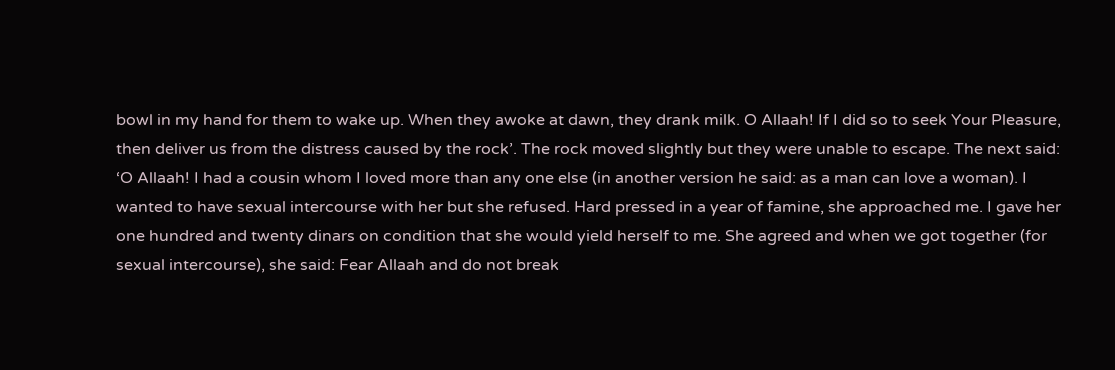bowl in my hand for them to wake up. When they awoke at dawn, they drank milk. O Allaah! If I did so to seek Your Pleasure, then deliver us from the distress caused by the rock’. The rock moved slightly but they were unable to escape. The next said: ‘O Allaah! I had a cousin whom I loved more than any one else (in another version he said: as a man can love a woman). I wanted to have sexual intercourse with her but she refused. Hard pressed in a year of famine, she approached me. I gave her one hundred and twenty dinars on condition that she would yield herself to me. She agreed and when we got together (for sexual intercourse), she said: Fear Allaah and do not break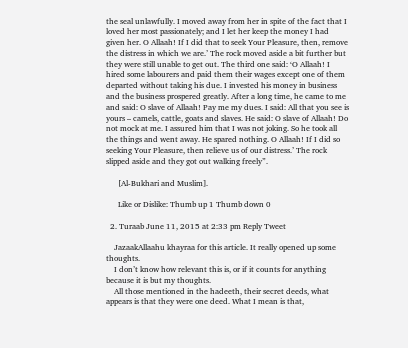the seal unlawfully. I moved away from her in spite of the fact that I loved her most passionately; and I let her keep the money I had given her. O Allaah! If I did that to seek Your Pleasure, then, remove the distress in which we are.’ The rock moved aside a bit further but they were still unable to get out. The third one said: ‘O Allaah! I hired some labourers and paid them their wages except one of them departed without taking his due. I invested his money in business and the business prospered greatly. After a long time, he came to me and said: O slave of Allaah! Pay me my dues. I said: All that you see is yours – camels, cattle, goats and slaves. He said: O slave of Allaah! Do not mock at me. I assured him that I was not joking. So he took all the things and went away. He spared nothing. O Allaah! If I did so seeking Your Pleasure, then relieve us of our distress.’ The rock slipped aside and they got out walking freely”.

      [Al-Bukhari and Muslim].

      Like or Dislike: Thumb up 1 Thumb down 0

  2. Turaab June 11, 2015 at 2:33 pm Reply Tweet

    JazaakAllaahu khayraa for this article. It really opened up some thoughts.
    I don’t know how relevant this is, or if it counts for anything because it is but my thoughts.
    All those mentioned in the hadeeth, their secret deeds, what appears is that they were one deed. What I mean is that,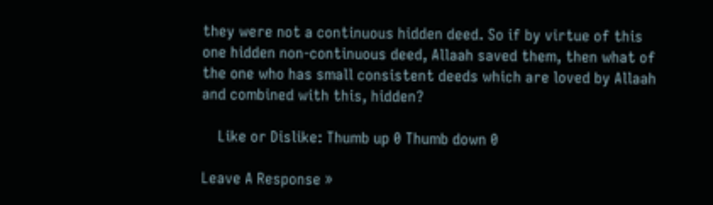they were not a continuous hidden deed. So if by virtue of this one hidden non-continuous deed, Allaah saved them, then what of the one who has small consistent deeds which are loved by Allaah and combined with this, hidden?

    Like or Dislike: Thumb up 0 Thumb down 0

Leave A Response »